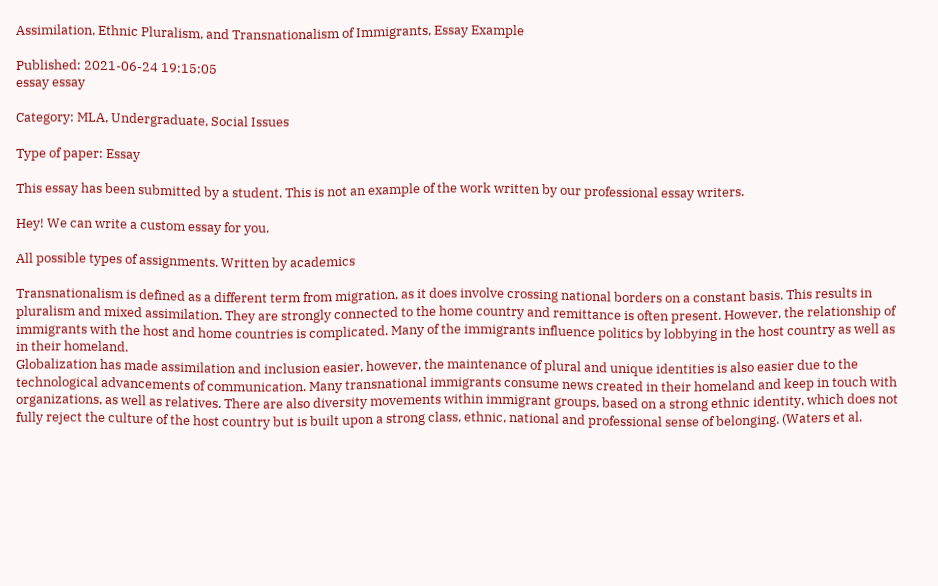Assimilation, Ethnic Pluralism, and Transnationalism of Immigrants, Essay Example

Published: 2021-06-24 19:15:05
essay essay

Category: MLA, Undergraduate, Social Issues

Type of paper: Essay

This essay has been submitted by a student. This is not an example of the work written by our professional essay writers.

Hey! We can write a custom essay for you.

All possible types of assignments. Written by academics

Transnationalism is defined as a different term from migration, as it does involve crossing national borders on a constant basis. This results in pluralism and mixed assimilation. They are strongly connected to the home country and remittance is often present. However, the relationship of immigrants with the host and home countries is complicated. Many of the immigrants influence politics by lobbying in the host country as well as in their homeland.
Globalization has made assimilation and inclusion easier, however, the maintenance of plural and unique identities is also easier due to the technological advancements of communication. Many transnational immigrants consume news created in their homeland and keep in touch with organizations, as well as relatives. There are also diversity movements within immigrant groups, based on a strong ethnic identity, which does not fully reject the culture of the host country but is built upon a strong class, ethnic, national and professional sense of belonging. (Waters et al.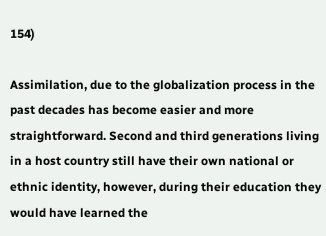154)

Assimilation, due to the globalization process in the past decades has become easier and more straightforward. Second and third generations living in a host country still have their own national or ethnic identity, however, during their education they would have learned the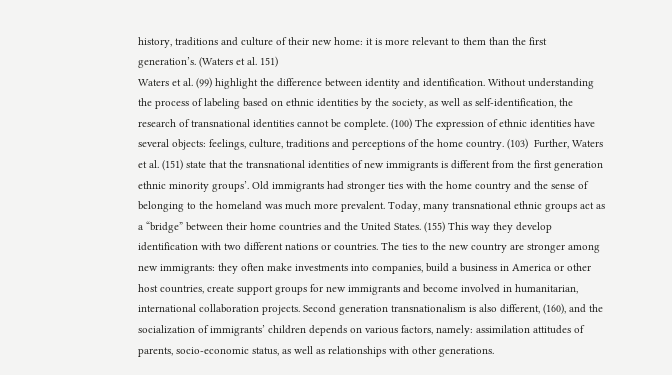history, traditions and culture of their new home: it is more relevant to them than the first generation’s. (Waters et al. 151)
Waters et al. (99) highlight the difference between identity and identification. Without understanding the process of labeling based on ethnic identities by the society, as well as self-identification, the research of transnational identities cannot be complete. (100) The expression of ethnic identities have several objects: feelings, culture, traditions and perceptions of the home country. (103)  Further, Waters et al. (151) state that the transnational identities of new immigrants is different from the first generation ethnic minority groups’. Old immigrants had stronger ties with the home country and the sense of belonging to the homeland was much more prevalent. Today, many transnational ethnic groups act as a “bridge” between their home countries and the United States. (155) This way they develop identification with two different nations or countries. The ties to the new country are stronger among new immigrants: they often make investments into companies, build a business in America or other host countries, create support groups for new immigrants and become involved in humanitarian, international collaboration projects. Second generation transnationalism is also different, (160), and the socialization of immigrants’ children depends on various factors, namely: assimilation attitudes of parents, socio-economic status, as well as relationships with other generations.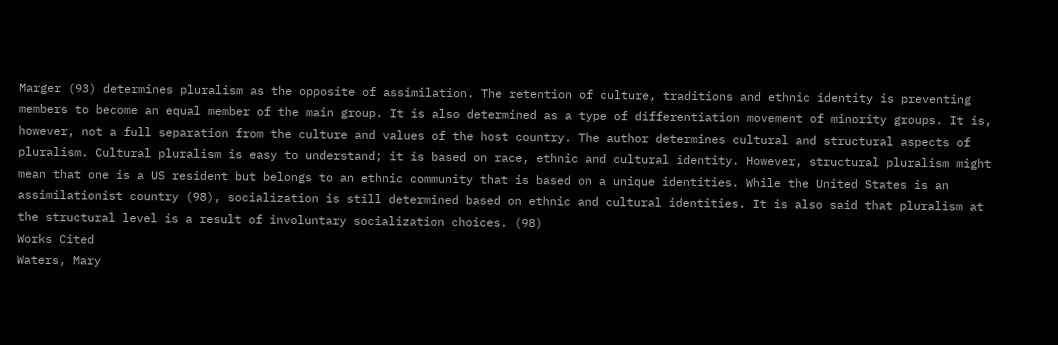Marger (93) determines pluralism as the opposite of assimilation. The retention of culture, traditions and ethnic identity is preventing members to become an equal member of the main group. It is also determined as a type of differentiation movement of minority groups. It is, however, not a full separation from the culture and values of the host country. The author determines cultural and structural aspects of pluralism. Cultural pluralism is easy to understand; it is based on race, ethnic and cultural identity. However, structural pluralism might mean that one is a US resident but belongs to an ethnic community that is based on a unique identities. While the United States is an assimilationist country (98), socialization is still determined based on ethnic and cultural identities. It is also said that pluralism at the structural level is a result of involuntary socialization choices. (98)
Works Cited
Waters, Mary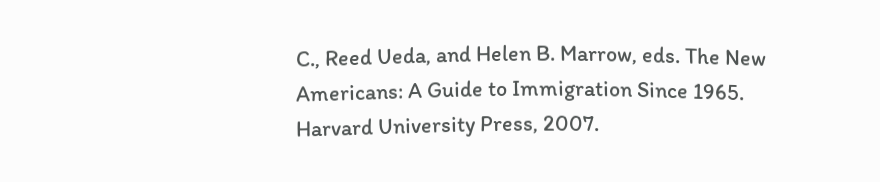C., Reed Ueda, and Helen B. Marrow, eds. The New Americans: A Guide to Immigration Since 1965. Harvard University Press, 2007.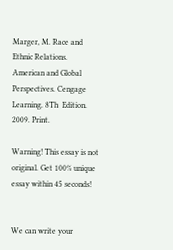Marger, M. Race and Ethnic Relations. American and Global Perspectives. Cengage Learning. 8Th  Edition. 2009. Print.

Warning! This essay is not original. Get 100% unique essay within 45 seconds!


We can write your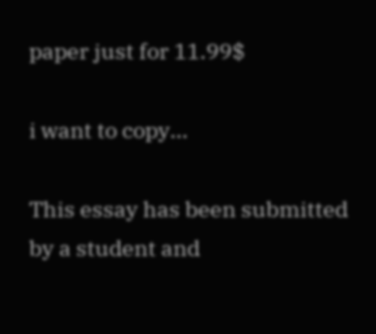paper just for 11.99$

i want to copy...

This essay has been submitted by a student and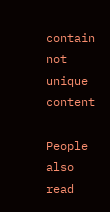contain not unique content

People also read